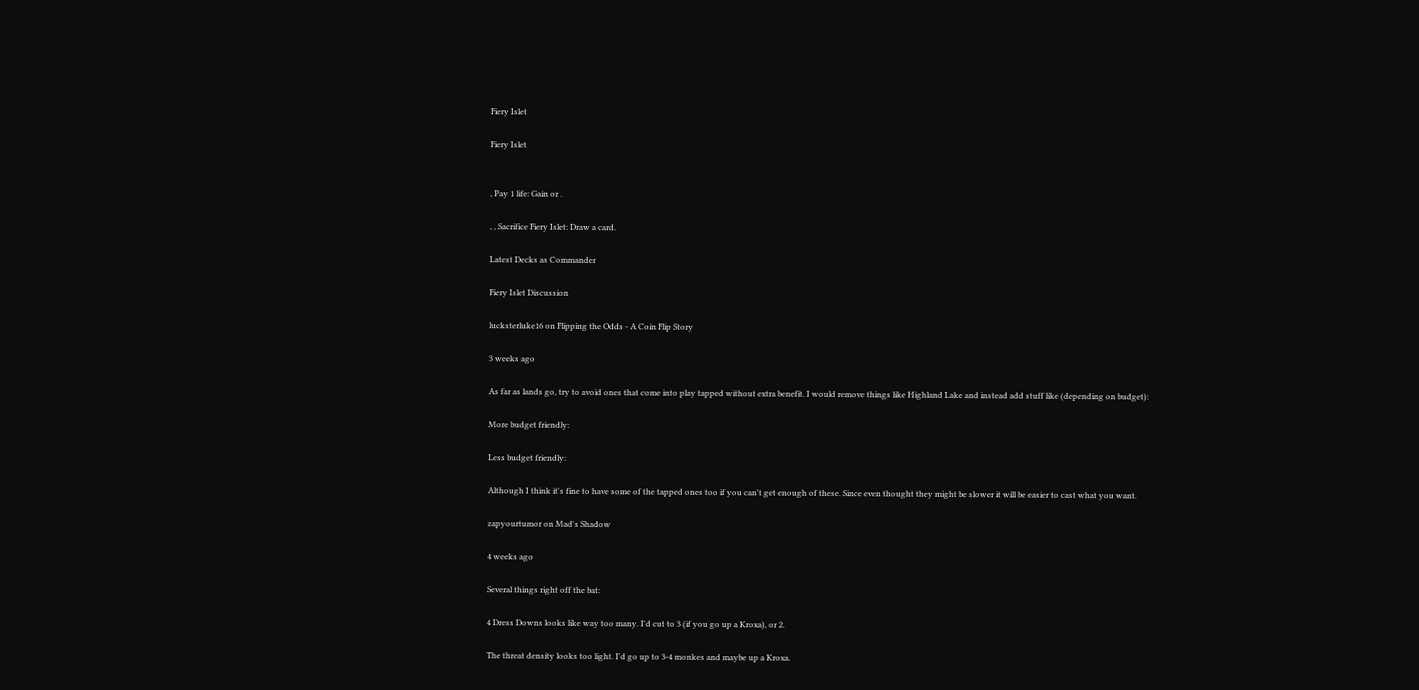Fiery Islet

Fiery Islet


, Pay 1 life: Gain or .

, , Sacrifice Fiery Islet: Draw a card.

Latest Decks as Commander

Fiery Islet Discussion

lucksterluke16 on Flipping the Odds - A Coin Flip Story

3 weeks ago

As far as lands go, try to avoid ones that come into play tapped without extra benefit. I would remove things like Highland Lake and instead add stuff like (depending on budget):

More budget friendly:

Less budget friendly:

Although I think it's fine to have some of the tapped ones too if you can't get enough of these. Since even thought they might be slower it will be easier to cast what you want.

zapyourtumor on Mad's Shadow

4 weeks ago

Several things right off the bat:

4 Dress Downs looks like way too many. I'd cut to 3 (if you go up a Kroxa), or 2.

The threat density looks too light. I'd go up to 3-4 monkes and maybe up a Kroxa.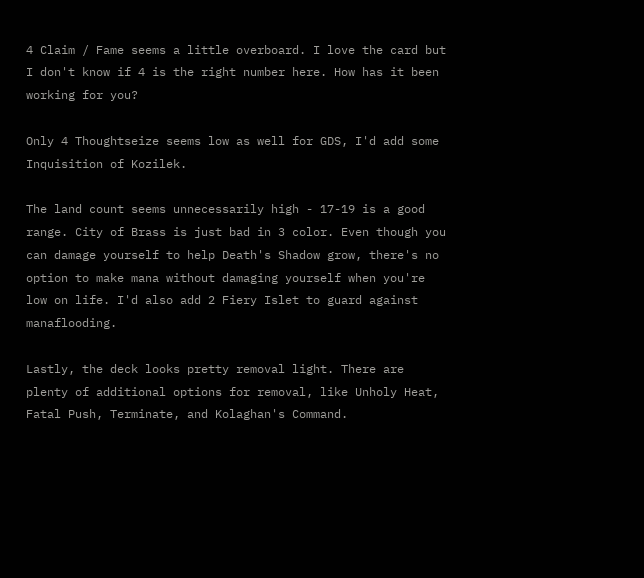4 Claim / Fame seems a little overboard. I love the card but I don't know if 4 is the right number here. How has it been working for you?

Only 4 Thoughtseize seems low as well for GDS, I'd add some Inquisition of Kozilek.

The land count seems unnecessarily high - 17-19 is a good range. City of Brass is just bad in 3 color. Even though you can damage yourself to help Death's Shadow grow, there's no option to make mana without damaging yourself when you're low on life. I'd also add 2 Fiery Islet to guard against manaflooding.

Lastly, the deck looks pretty removal light. There are plenty of additional options for removal, like Unholy Heat, Fatal Push, Terminate, and Kolaghan's Command.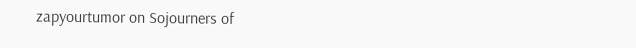zapyourtumor on Sojourners of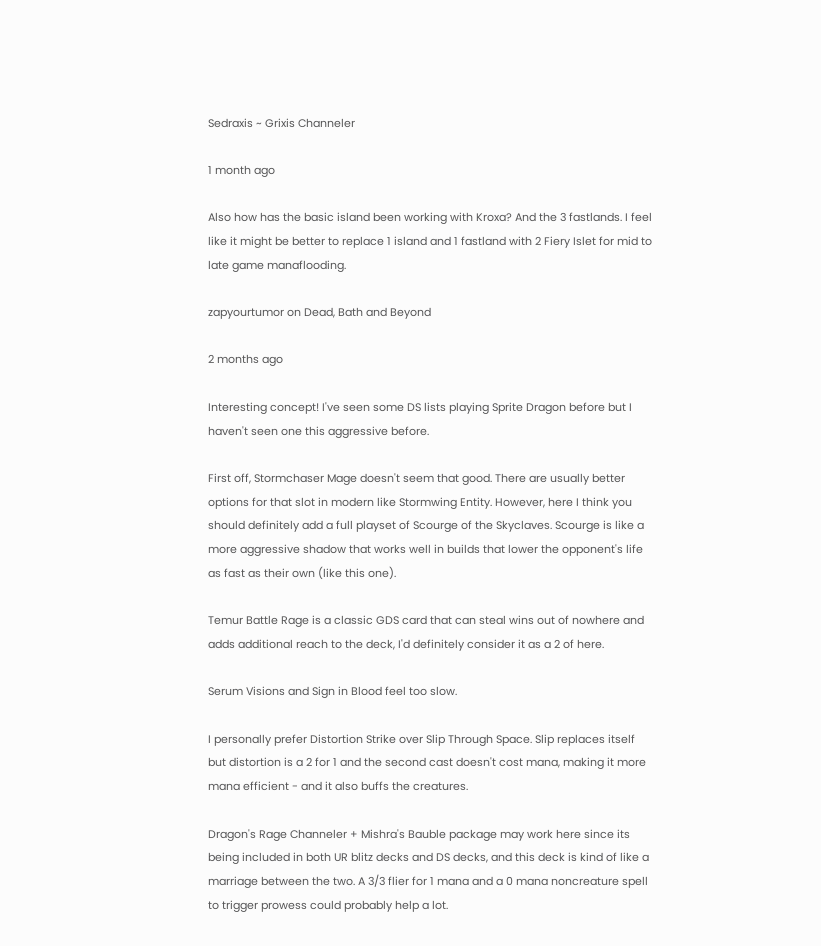Sedraxis ~ Grixis Channeler

1 month ago

Also how has the basic island been working with Kroxa? And the 3 fastlands. I feel like it might be better to replace 1 island and 1 fastland with 2 Fiery Islet for mid to late game manaflooding.

zapyourtumor on Dead, Bath and Beyond

2 months ago

Interesting concept! I've seen some DS lists playing Sprite Dragon before but I haven't seen one this aggressive before.

First off, Stormchaser Mage doesn't seem that good. There are usually better options for that slot in modern like Stormwing Entity. However, here I think you should definitely add a full playset of Scourge of the Skyclaves. Scourge is like a more aggressive shadow that works well in builds that lower the opponent's life as fast as their own (like this one).

Temur Battle Rage is a classic GDS card that can steal wins out of nowhere and adds additional reach to the deck, I'd definitely consider it as a 2 of here.

Serum Visions and Sign in Blood feel too slow.

I personally prefer Distortion Strike over Slip Through Space. Slip replaces itself but distortion is a 2 for 1 and the second cast doesn't cost mana, making it more mana efficient - and it also buffs the creatures.

Dragon's Rage Channeler + Mishra's Bauble package may work here since its being included in both UR blitz decks and DS decks, and this deck is kind of like a marriage between the two. A 3/3 flier for 1 mana and a 0 mana noncreature spell to trigger prowess could probably help a lot.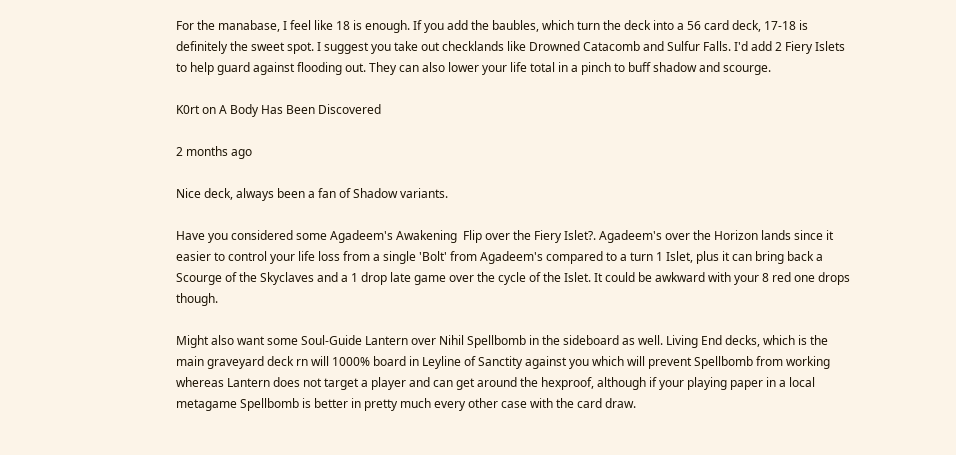For the manabase, I feel like 18 is enough. If you add the baubles, which turn the deck into a 56 card deck, 17-18 is definitely the sweet spot. I suggest you take out checklands like Drowned Catacomb and Sulfur Falls. I'd add 2 Fiery Islets to help guard against flooding out. They can also lower your life total in a pinch to buff shadow and scourge.

K0rt on A Body Has Been Discovered

2 months ago

Nice deck, always been a fan of Shadow variants.

Have you considered some Agadeem's Awakening  Flip over the Fiery Islet?. Agadeem's over the Horizon lands since it easier to control your life loss from a single 'Bolt' from Agadeem's compared to a turn 1 Islet, plus it can bring back a Scourge of the Skyclaves and a 1 drop late game over the cycle of the Islet. It could be awkward with your 8 red one drops though.

Might also want some Soul-Guide Lantern over Nihil Spellbomb in the sideboard as well. Living End decks, which is the main graveyard deck rn will 1000% board in Leyline of Sanctity against you which will prevent Spellbomb from working whereas Lantern does not target a player and can get around the hexproof, although if your playing paper in a local metagame Spellbomb is better in pretty much every other case with the card draw.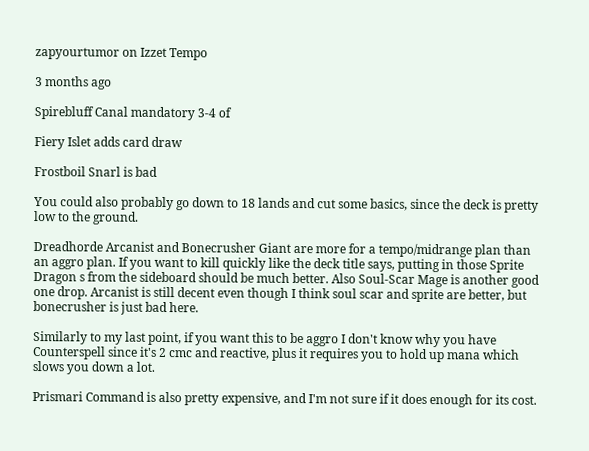zapyourtumor on Izzet Tempo

3 months ago

Spirebluff Canal mandatory 3-4 of

Fiery Islet adds card draw

Frostboil Snarl is bad

You could also probably go down to 18 lands and cut some basics, since the deck is pretty low to the ground.

Dreadhorde Arcanist and Bonecrusher Giant are more for a tempo/midrange plan than an aggro plan. If you want to kill quickly like the deck title says, putting in those Sprite Dragon s from the sideboard should be much better. Also Soul-Scar Mage is another good one drop. Arcanist is still decent even though I think soul scar and sprite are better, but bonecrusher is just bad here.

Similarly to my last point, if you want this to be aggro I don't know why you have Counterspell since it's 2 cmc and reactive, plus it requires you to hold up mana which slows you down a lot.

Prismari Command is also pretty expensive, and I'm not sure if it does enough for its cost.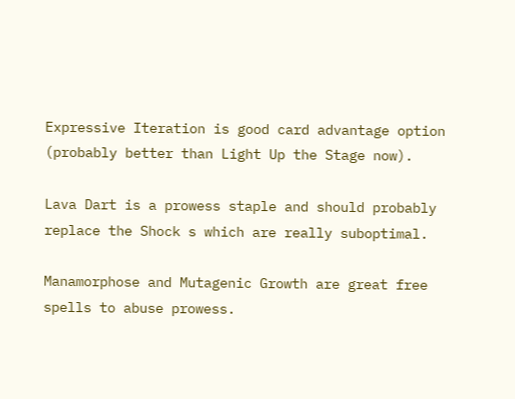Expressive Iteration is good card advantage option (probably better than Light Up the Stage now).

Lava Dart is a prowess staple and should probably replace the Shock s which are really suboptimal.

Manamorphose and Mutagenic Growth are great free spells to abuse prowess.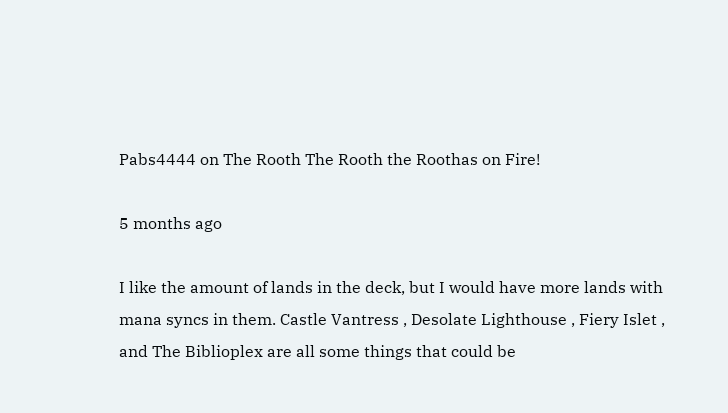Pabs4444 on The Rooth The Rooth the Roothas on Fire!

5 months ago

I like the amount of lands in the deck, but I would have more lands with mana syncs in them. Castle Vantress , Desolate Lighthouse , Fiery Islet , and The Biblioplex are all some things that could be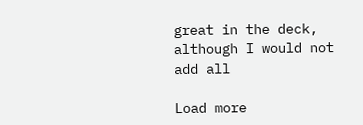great in the deck, although I would not add all

Load more